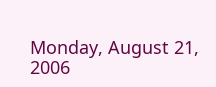Monday, August 21, 2006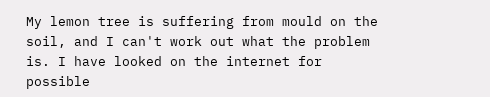My lemon tree is suffering from mould on the soil, and I can't work out what the problem is. I have looked on the internet for possible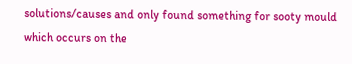solutions/causes and only found something for sooty mould which occurs on the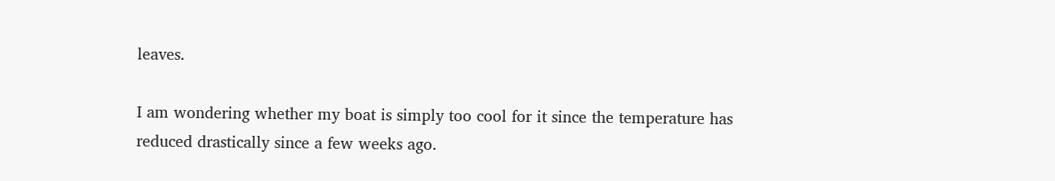leaves.

I am wondering whether my boat is simply too cool for it since the temperature has reduced drastically since a few weeks ago.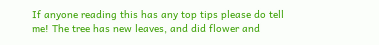If anyone reading this has any top tips please do tell me! The tree has new leaves, and did flower and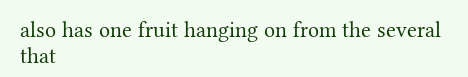also has one fruit hanging on from the several that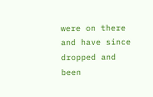were on there and have since dropped and been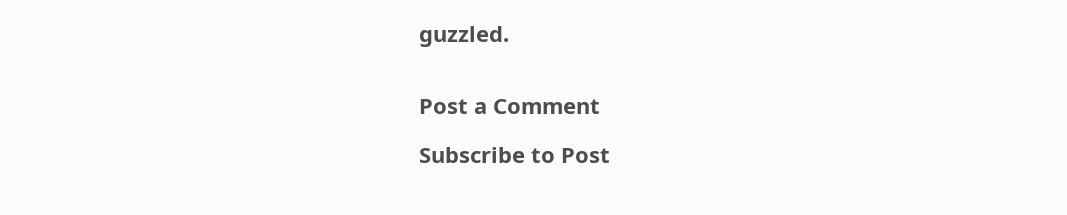guzzled.


Post a Comment

Subscribe to Post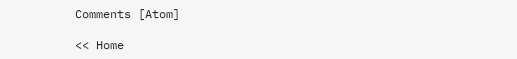Comments [Atom]

<< Home